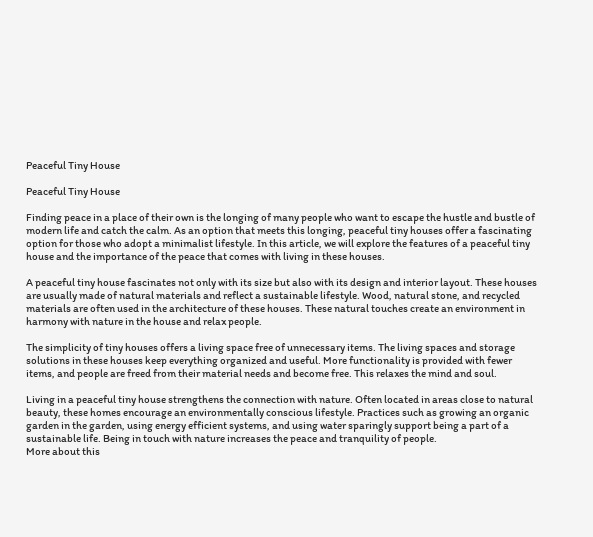Peaceful Tiny House

Peaceful Tiny House

Finding peace in a place of their own is the longing of many people who want to escape the hustle and bustle of modern life and catch the calm. As an option that meets this longing, peaceful tiny houses offer a fascinating option for those who adopt a minimalist lifestyle. In this article, we will explore the features of a peaceful tiny house and the importance of the peace that comes with living in these houses.

A peaceful tiny house fascinates not only with its size but also with its design and interior layout. These houses are usually made of natural materials and reflect a sustainable lifestyle. Wood, natural stone, and recycled materials are often used in the architecture of these houses. These natural touches create an environment in harmony with nature in the house and relax people.

The simplicity of tiny houses offers a living space free of unnecessary items. The living spaces and storage solutions in these houses keep everything organized and useful. More functionality is provided with fewer items, and people are freed from their material needs and become free. This relaxes the mind and soul.

Living in a peaceful tiny house strengthens the connection with nature. Often located in areas close to natural beauty, these homes encourage an environmentally conscious lifestyle. Practices such as growing an organic garden in the garden, using energy efficient systems, and using water sparingly support being a part of a sustainable life. Being in touch with nature increases the peace and tranquility of people.
More about this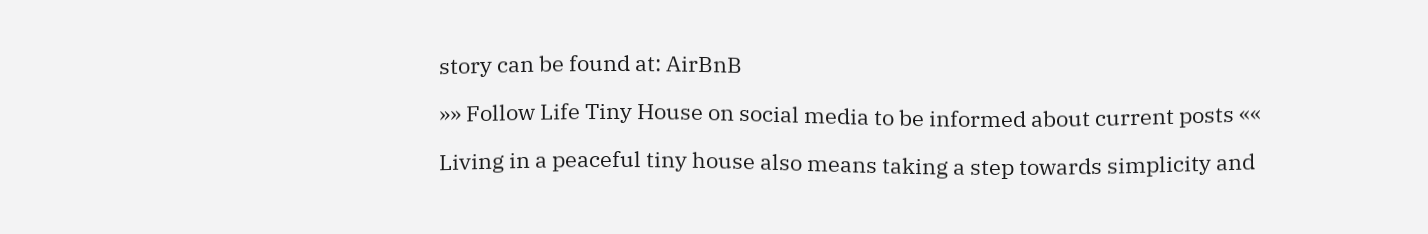story can be found at: AirBnB

»» Follow Life Tiny House on social media to be informed about current posts ««

Living in a peaceful tiny house also means taking a step towards simplicity and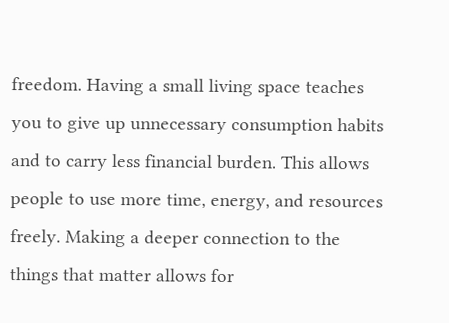freedom. Having a small living space teaches you to give up unnecessary consumption habits and to carry less financial burden. This allows people to use more time, energy, and resources freely. Making a deeper connection to the things that matter allows for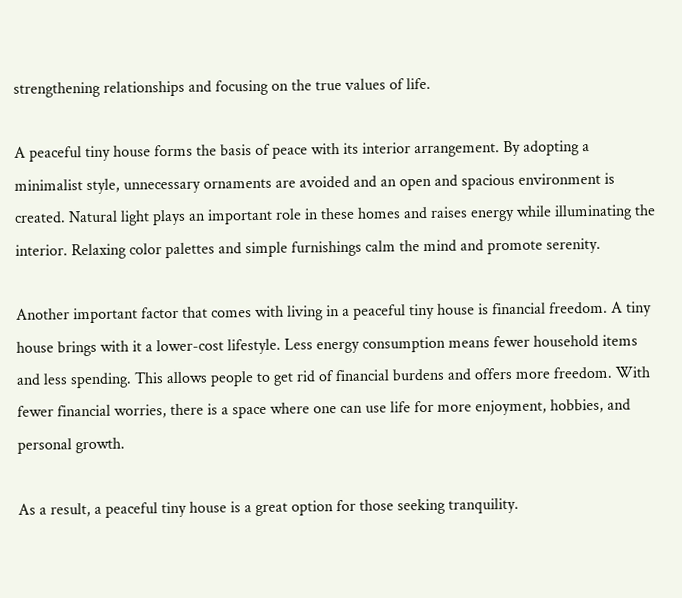strengthening relationships and focusing on the true values of life.

A peaceful tiny house forms the basis of peace with its interior arrangement. By adopting a minimalist style, unnecessary ornaments are avoided and an open and spacious environment is created. Natural light plays an important role in these homes and raises energy while illuminating the interior. Relaxing color palettes and simple furnishings calm the mind and promote serenity.

Another important factor that comes with living in a peaceful tiny house is financial freedom. A tiny house brings with it a lower-cost lifestyle. Less energy consumption means fewer household items and less spending. This allows people to get rid of financial burdens and offers more freedom. With fewer financial worries, there is a space where one can use life for more enjoyment, hobbies, and personal growth.

As a result, a peaceful tiny house is a great option for those seeking tranquility.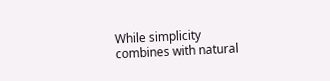While simplicity combines with natural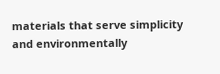materials that serve simplicity and environmentally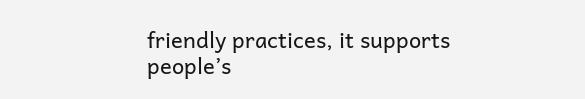friendly practices, it supports people’s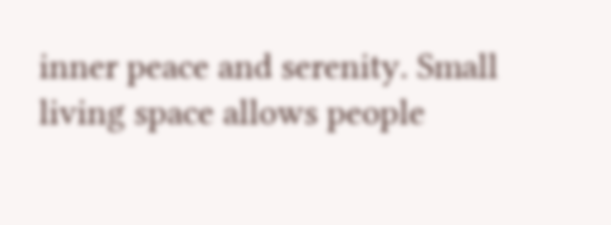inner peace and serenity. Small living space allows people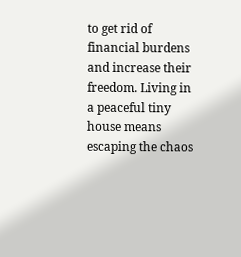to get rid of financial burdens and increase their freedom. Living in a peaceful tiny house means escaping the chaos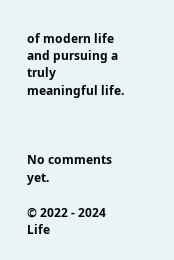of modern life and pursuing a truly meaningful life.



No comments yet.

© 2022 - 2024 Life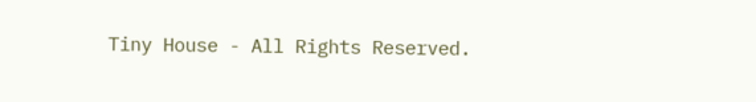Tiny House - All Rights Reserved.